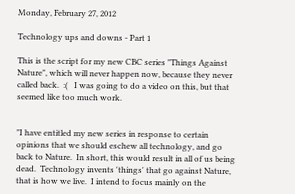Monday, February 27, 2012

Technology ups and downs - Part 1

This is the script for my new CBC series "Things Against Nature", which will never happen now, because they never called back.  :(   I was going to do a video on this, but that seemed like too much work.


"I have entitled my new series in response to certain opinions that we should eschew all technology, and go back to Nature.  In short, this would result in all of us being dead.  Technology invents 'things' that go against Nature, that is how we live.  I intend to focus mainly on the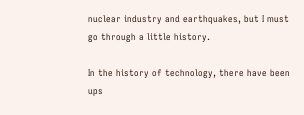nuclear industry and earthquakes, but I must go through a little history.

In the history of technology, there have been ups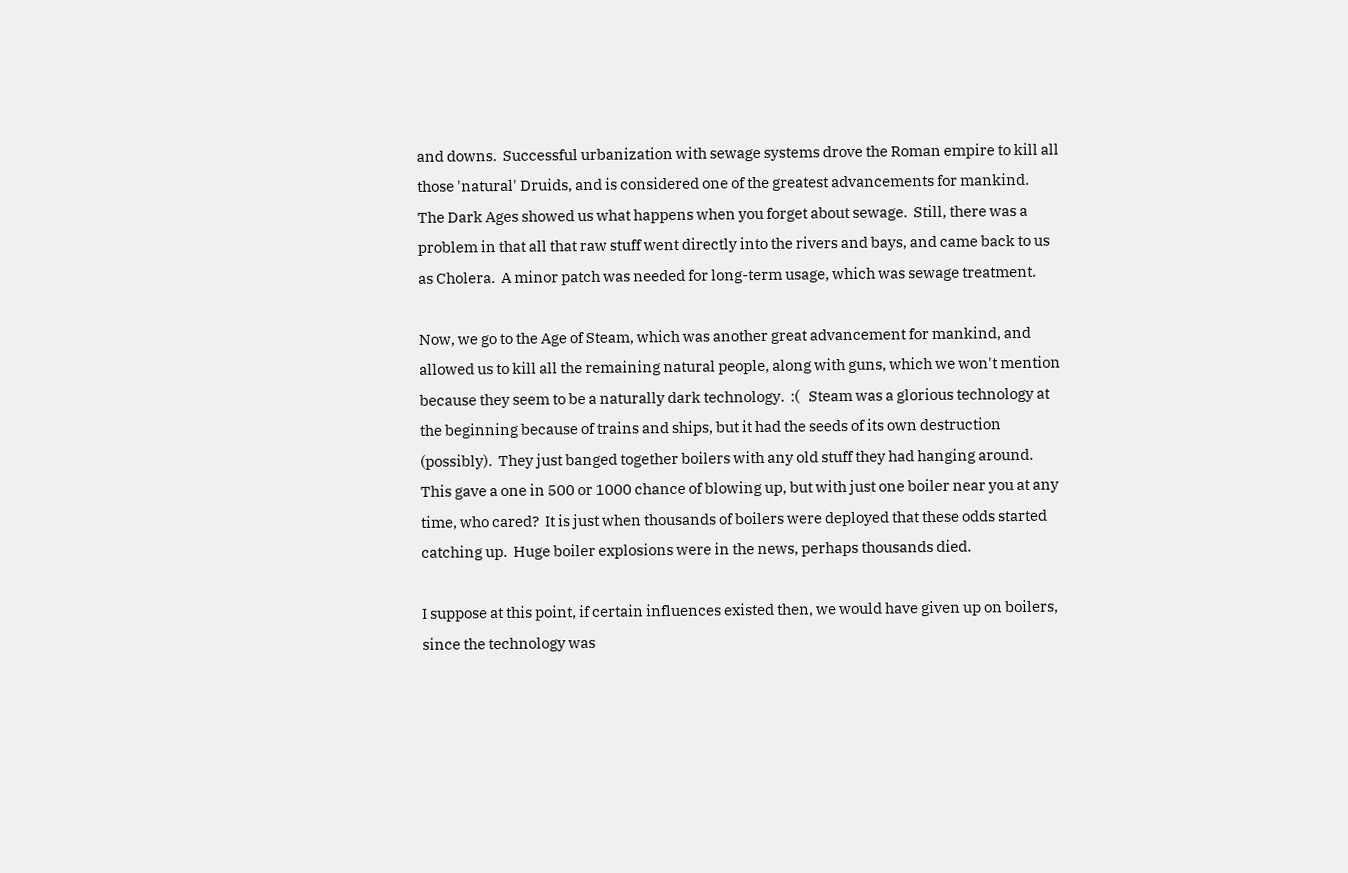and downs.  Successful urbanization with sewage systems drove the Roman empire to kill all those 'natural' Druids, and is considered one of the greatest advancements for mankind.  The Dark Ages showed us what happens when you forget about sewage.  Still, there was a problem in that all that raw stuff went directly into the rivers and bays, and came back to us as Cholera.  A minor patch was needed for long-term usage, which was sewage treatment.

Now, we go to the Age of Steam, which was another great advancement for mankind, and allowed us to kill all the remaining natural people, along with guns, which we won't mention because they seem to be a naturally dark technology.  :(   Steam was a glorious technology at the beginning because of trains and ships, but it had the seeds of its own destruction (possibly).  They just banged together boilers with any old stuff they had hanging around.  This gave a one in 500 or 1000 chance of blowing up, but with just one boiler near you at any time, who cared?  It is just when thousands of boilers were deployed that these odds started catching up.  Huge boiler explosions were in the news, perhaps thousands died.

I suppose at this point, if certain influences existed then, we would have given up on boilers, since the technology was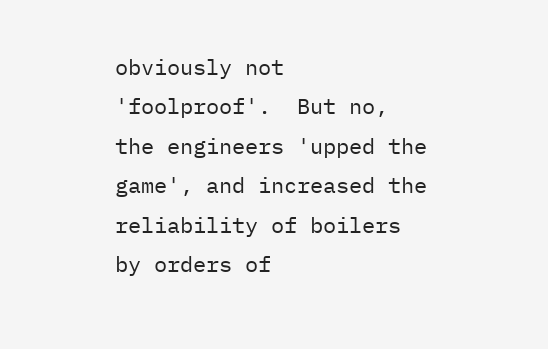obviously not 'foolproof'.  But no, the engineers 'upped the game', and increased the reliability of boilers by orders of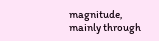magnitude, mainly through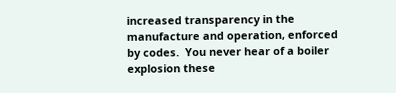increased transparency in the manufacture and operation, enforced by codes.  You never hear of a boiler explosion these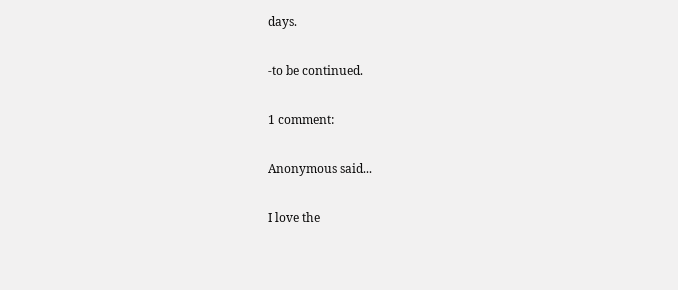days.

-to be continued.

1 comment:

Anonymous said...

I love the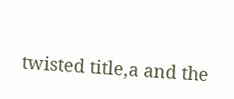twisted title,a and the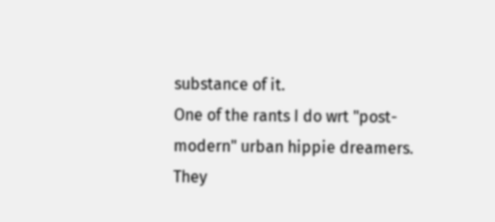substance of it.
One of the rants I do wrt "post-modern" urban hippie dreamers.
They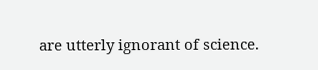are utterly ignorant of science.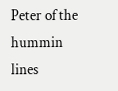Peter of the hummin lines